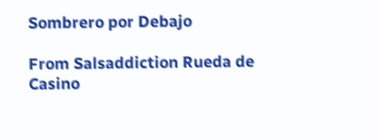Sombrero por Debajo

From Salsaddiction Rueda de Casino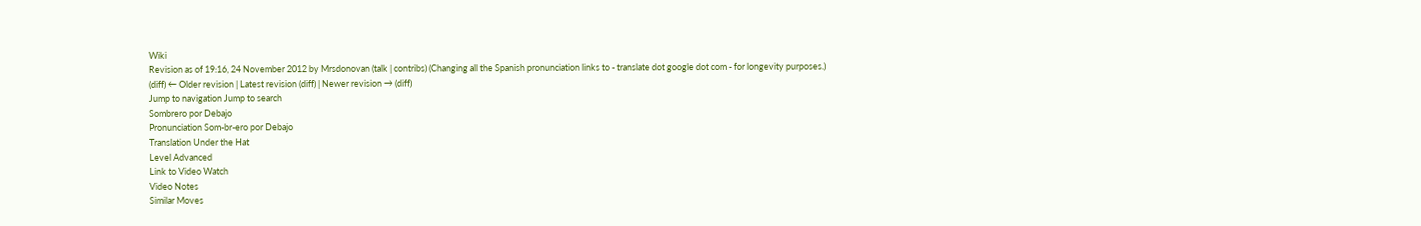Wiki
Revision as of 19:16, 24 November 2012 by Mrsdonovan (talk | contribs) (Changing all the Spanish pronunciation links to - translate dot google dot com - for longevity purposes.)
(diff) ← Older revision | Latest revision (diff) | Newer revision → (diff)
Jump to navigation Jump to search
Sombrero por Debajo
Pronunciation Som-br-ero por Debajo
Translation Under the Hat
Level Advanced
Link to Video Watch
Video Notes
Similar Moves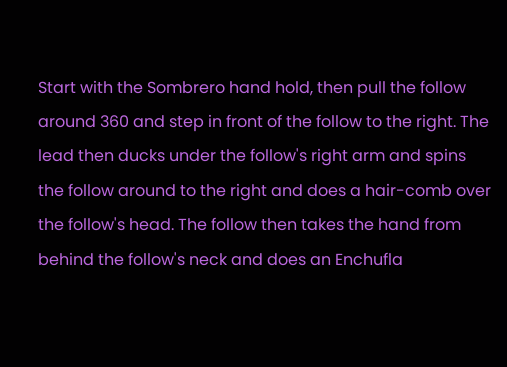Start with the Sombrero hand hold, then pull the follow around 360 and step in front of the follow to the right. The lead then ducks under the follow's right arm and spins the follow around to the right and does a hair-comb over the follow's head. The follow then takes the hand from behind the follow's neck and does an Enchufla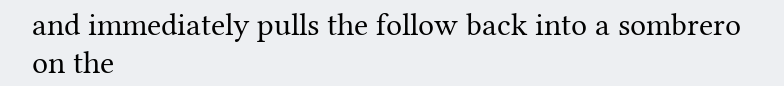and immediately pulls the follow back into a sombrero on the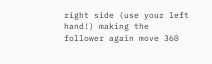right side (use your left hand!) making the follower again move 360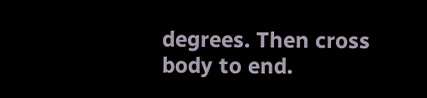degrees. Then cross body to end.